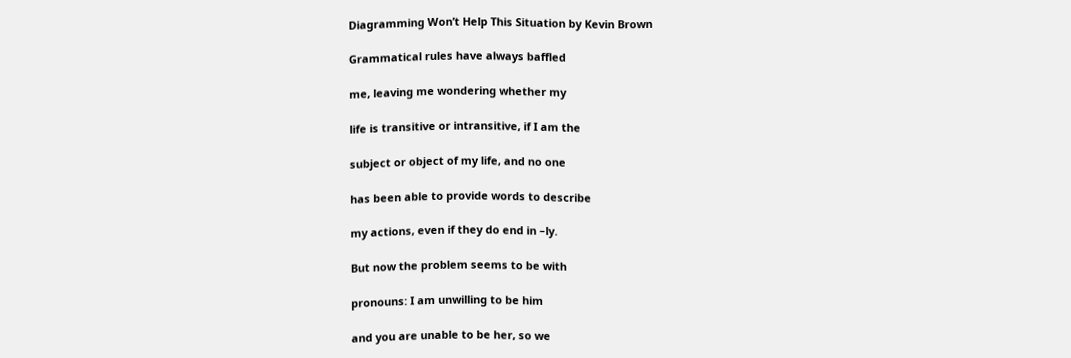Diagramming Won’t Help This Situation by Kevin Brown

Grammatical rules have always baffled

me, leaving me wondering whether my

life is transitive or intransitive, if I am the

subject or object of my life, and no one

has been able to provide words to describe

my actions, even if they do end in –ly.

But now the problem seems to be with

pronouns: I am unwilling to be him

and you are unable to be her, so we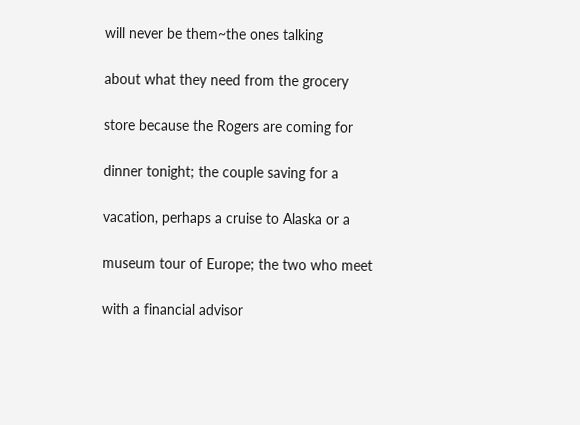will never be them~the ones talking

about what they need from the grocery

store because the Rogers are coming for

dinner tonight; the couple saving for a

vacation, perhaps a cruise to Alaska or a

museum tour of Europe; the two who meet

with a financial advisor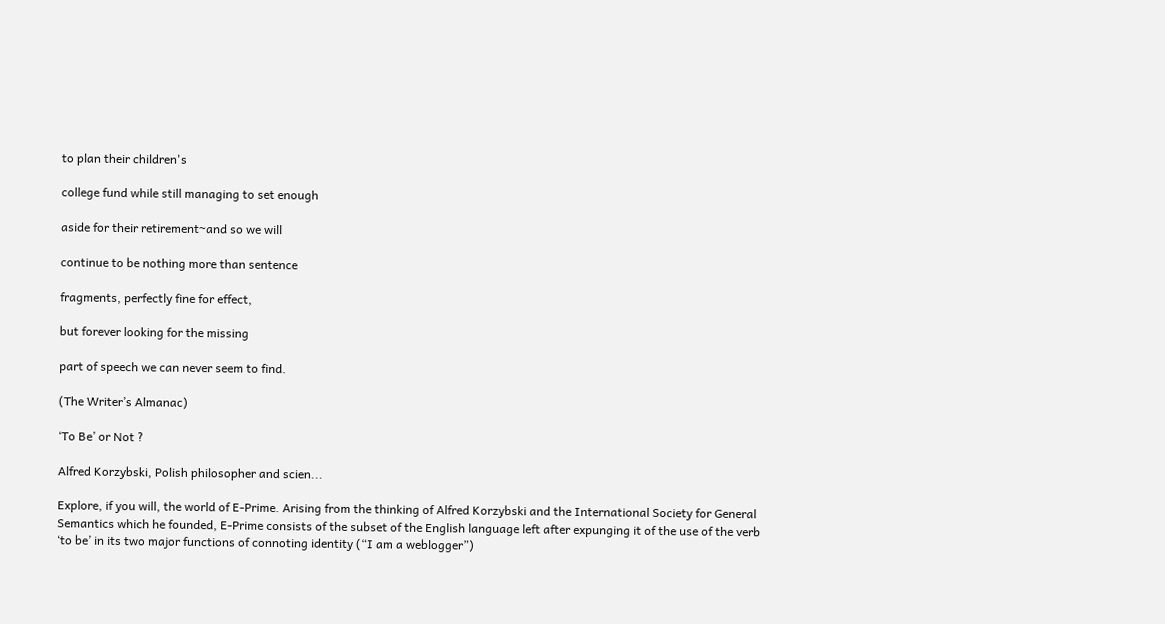to plan their children's

college fund while still managing to set enough

aside for their retirement~and so we will

continue to be nothing more than sentence

fragments, perfectly fine for effect,

but forever looking for the missing

part of speech we can never seem to find.

(The Writer’s Almanac)

‘To Be’ or Not ?

Alfred Korzybski, Polish philosopher and scien...

Explore, if you will, the world of E-Prime. Arising from the thinking of Alfred Korzybski and the International Society for General Semantics which he founded, E-Prime consists of the subset of the English language left after expunging it of the use of the verb ‘to be’ in its two major functions of connoting identity (“I am a weblogger”)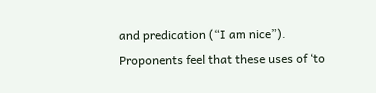and predication (“I am nice”). Proponents feel that these uses of ‘to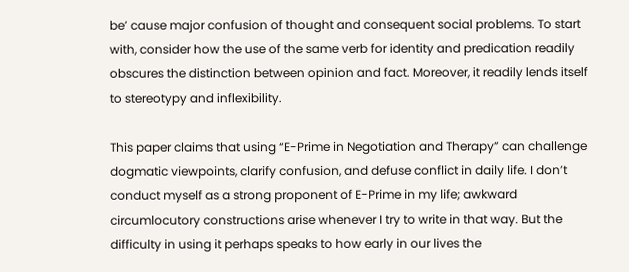be’ cause major confusion of thought and consequent social problems. To start with, consider how the use of the same verb for identity and predication readily obscures the distinction between opinion and fact. Moreover, it readily lends itself to stereotypy and inflexibility.

This paper claims that using “E-Prime in Negotiation and Therapy” can challenge dogmatic viewpoints, clarify confusion, and defuse conflict in daily life. I don’t conduct myself as a strong proponent of E-Prime in my life; awkward circumlocutory constructions arise whenever I try to write in that way. But the difficulty in using it perhaps speaks to how early in our lives the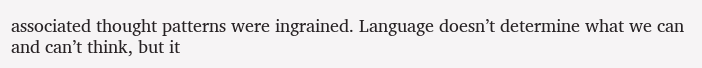associated thought patterns were ingrained. Language doesn’t determine what we can and can’t think, but it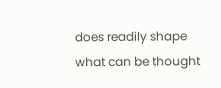does readily shape what can be thought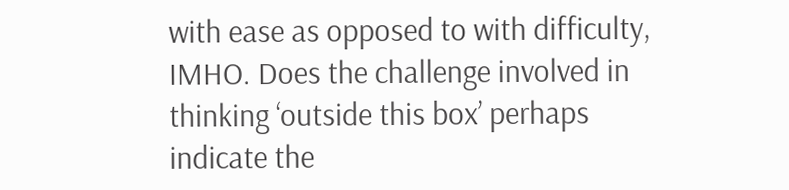with ease as opposed to with difficulty, IMHO. Does the challenge involved in thinking ‘outside this box’ perhaps indicate the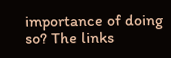importance of doing so? The links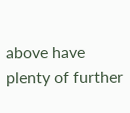above have plenty of further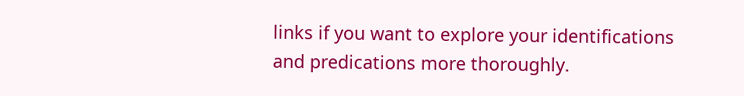links if you want to explore your identifications and predications more thoroughly.